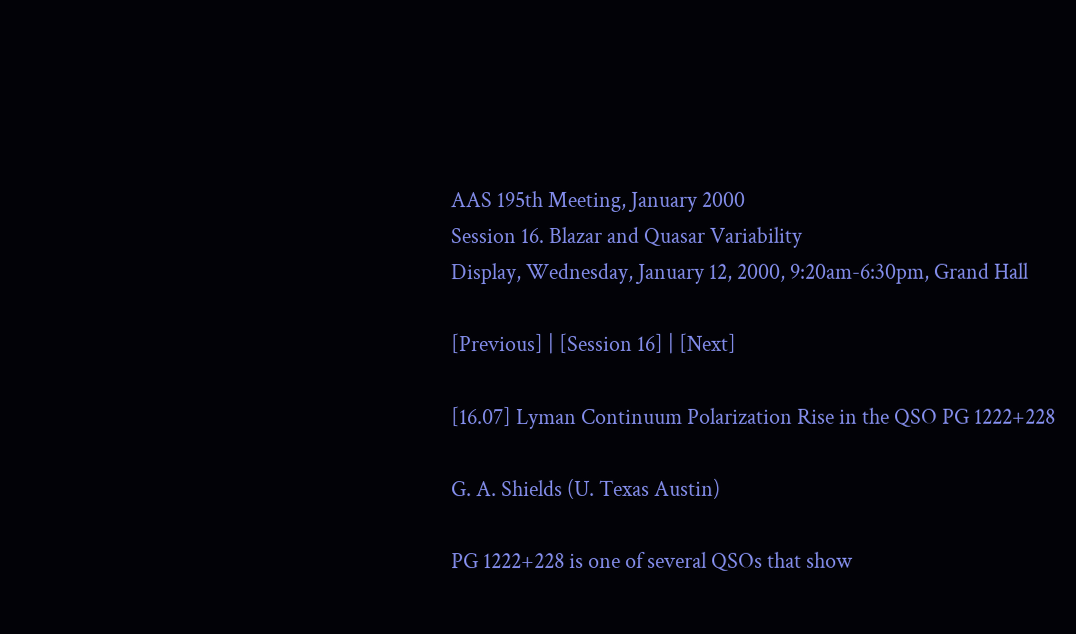AAS 195th Meeting, January 2000
Session 16. Blazar and Quasar Variability
Display, Wednesday, January 12, 2000, 9:20am-6:30pm, Grand Hall

[Previous] | [Session 16] | [Next]

[16.07] Lyman Continuum Polarization Rise in the QSO PG 1222+228

G. A. Shields (U. Texas Austin)

PG 1222+228 is one of several QSOs that show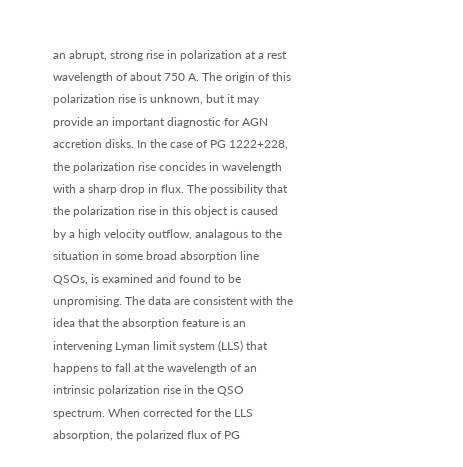an abrupt, strong rise in polarization at a rest wavelength of about 750 A. The origin of this polarization rise is unknown, but it may provide an important diagnostic for AGN accretion disks. In the case of PG 1222+228, the polarization rise concides in wavelength with a sharp drop in flux. The possibility that the polarization rise in this object is caused by a high velocity outflow, analagous to the situation in some broad absorption line QSOs, is examined and found to be unpromising. The data are consistent with the idea that the absorption feature is an intervening Lyman limit system (LLS) that happens to fall at the wavelength of an intrinsic polarization rise in the QSO spectrum. When corrected for the LLS absorption, the polarized flux of PG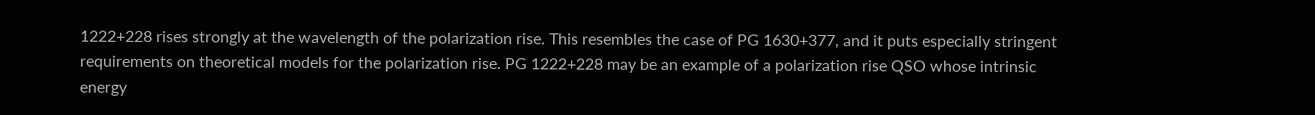1222+228 rises strongly at the wavelength of the polarization rise. This resembles the case of PG 1630+377, and it puts especially stringent requirements on theoretical models for the polarization rise. PG 1222+228 may be an example of a polarization rise QSO whose intrinsic energy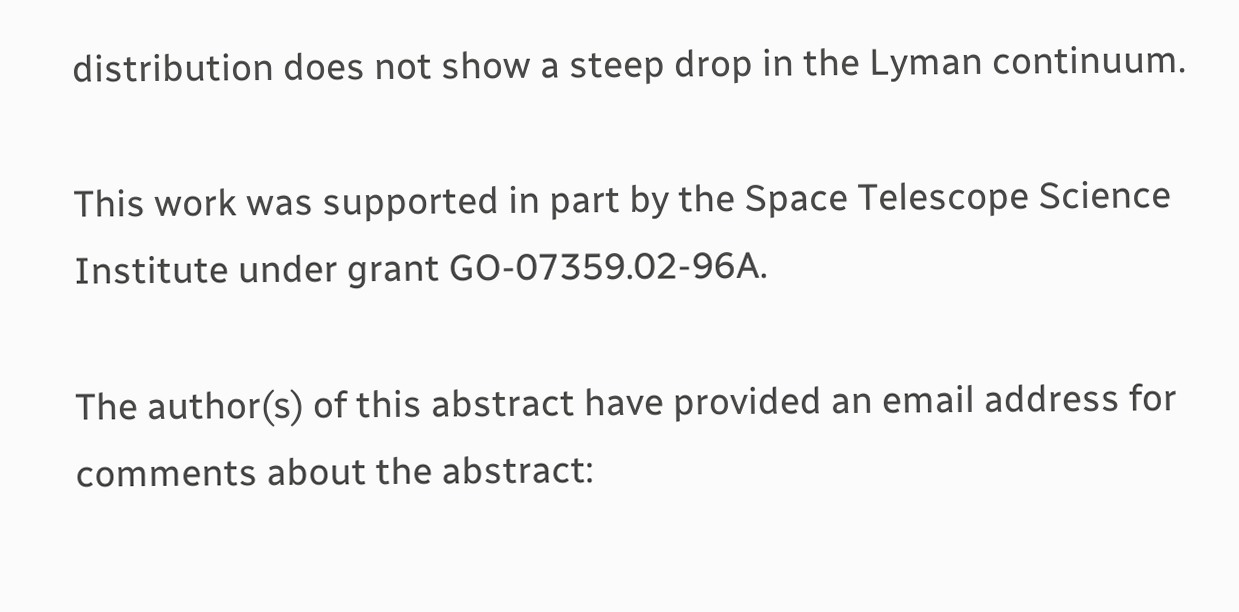distribution does not show a steep drop in the Lyman continuum.

This work was supported in part by the Space Telescope Science Institute under grant GO-07359.02-96A.

The author(s) of this abstract have provided an email address for comments about the abstract: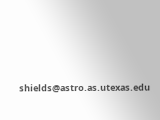shields@astro.as.utexas.edu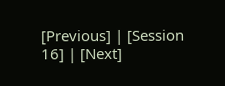[Previous] | [Session 16] | [Next]